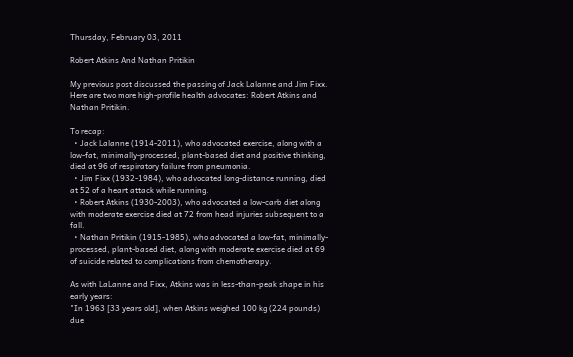Thursday, February 03, 2011

Robert Atkins And Nathan Pritikin

My previous post discussed the passing of Jack Lalanne and Jim Fixx. Here are two more high-profile health advocates: Robert Atkins and Nathan Pritikin.

To recap:
  • Jack Lalanne (1914-2011), who advocated exercise, along with a low-fat, minimally-processed, plant-based diet and positive thinking, died at 96 of respiratory failure from pneumonia.
  • Jim Fixx (1932-1984), who advocated long-distance running, died at 52 of a heart attack while running.
  • Robert Atkins (1930-2003), who advocated a low-carb diet along with moderate exercise died at 72 from head injuries subsequent to a fall.
  • Nathan Pritikin (1915-1985), who advocated a low-fat, minimally-processed, plant-based diet, along with moderate exercise died at 69 of suicide related to complications from chemotherapy.

As with LaLanne and Fixx, Atkins was in less-than-peak shape in his early years:
"In 1963 [33 years old], when Atkins weighed 100 kg (224 pounds) due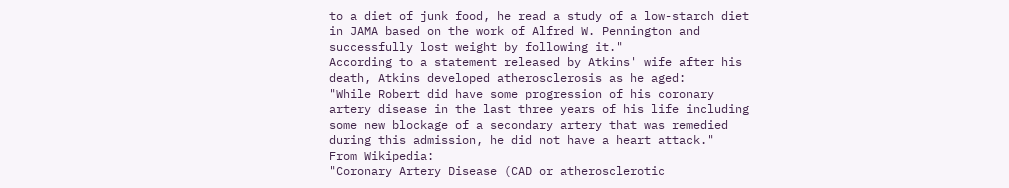to a diet of junk food, he read a study of a low-starch diet in JAMA based on the work of Alfred W. Pennington and successfully lost weight by following it."
According to a statement released by Atkins' wife after his death, Atkins developed atherosclerosis as he aged:
"While Robert did have some progression of his coronary artery disease in the last three years of his life including some new blockage of a secondary artery that was remedied during this admission, he did not have a heart attack."
From Wikipedia:
"Coronary Artery Disease (CAD or atherosclerotic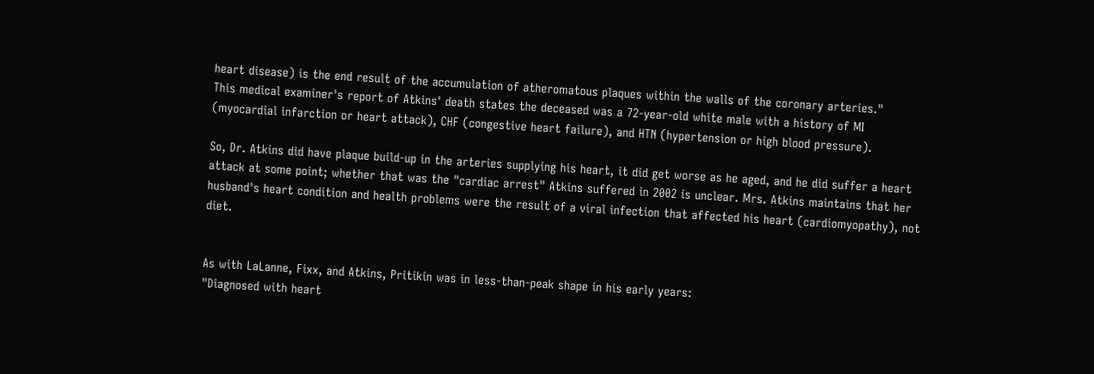heart disease) is the end result of the accumulation of atheromatous plaques within the walls of the coronary arteries."
This medical examiner's report of Atkins' death states the deceased was a 72-year-old white male with a history of MI (myocardial infarction or heart attack), CHF (congestive heart failure), and HTN (hypertension or high blood pressure).

So, Dr. Atkins did have plaque build-up in the arteries supplying his heart, it did get worse as he aged, and he did suffer a heart attack at some point; whether that was the "cardiac arrest" Atkins suffered in 2002 is unclear. Mrs. Atkins maintains that her husband's heart condition and health problems were the result of a viral infection that affected his heart (cardiomyopathy), not diet.


As with LaLanne, Fixx, and Atkins, Pritikin was in less-than-peak shape in his early years:
"Diagnosed with heart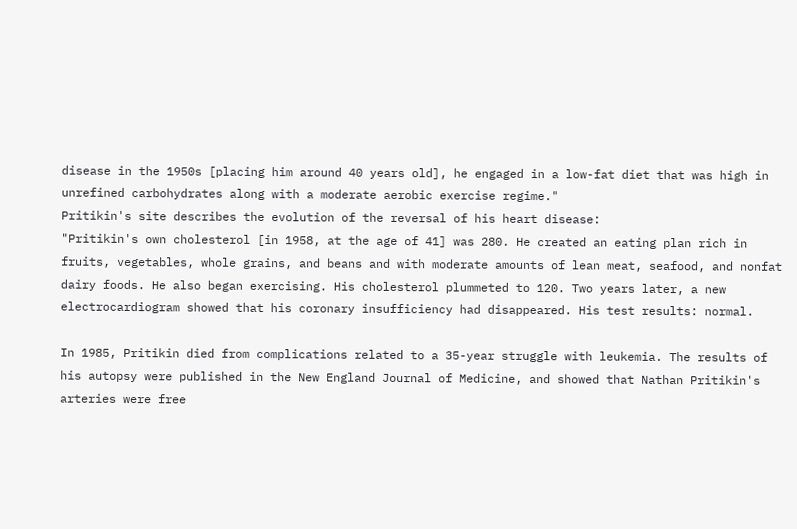disease in the 1950s [placing him around 40 years old], he engaged in a low-fat diet that was high in unrefined carbohydrates along with a moderate aerobic exercise regime."
Pritikin's site describes the evolution of the reversal of his heart disease:
"Pritikin's own cholesterol [in 1958, at the age of 41] was 280. He created an eating plan rich in fruits, vegetables, whole grains, and beans and with moderate amounts of lean meat, seafood, and nonfat dairy foods. He also began exercising. His cholesterol plummeted to 120. Two years later, a new electrocardiogram showed that his coronary insufficiency had disappeared. His test results: normal.

In 1985, Pritikin died from complications related to a 35-year struggle with leukemia. The results of his autopsy were published in the New England Journal of Medicine, and showed that Nathan Pritikin's arteries were free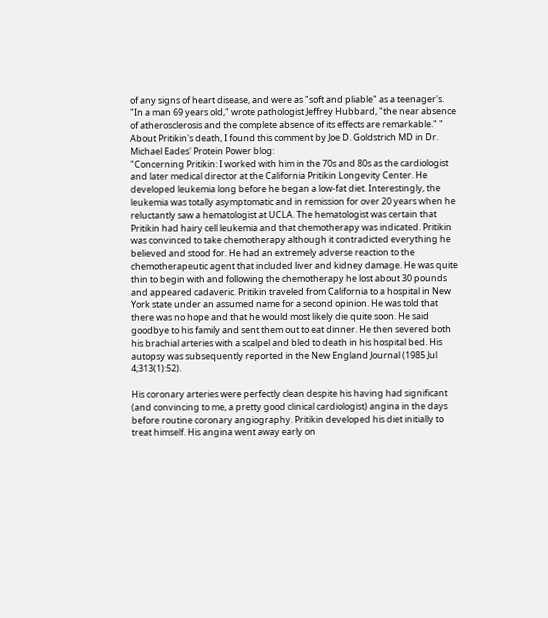of any signs of heart disease, and were as "soft and pliable" as a teenager's. "In a man 69 years old," wrote pathologist Jeffrey Hubbard, "the near absence of atherosclerosis and the complete absence of its effects are remarkable." "
About Pritikin's death, I found this comment by Joe D. Goldstrich MD in Dr. Michael Eades' Protein Power blog:
"Concerning Pritikin: I worked with him in the 70s and 80s as the cardiologist and later medical director at the California Pritikin Longevity Center. He developed leukemia long before he began a low-fat diet. Interestingly, the leukemia was totally asymptomatic and in remission for over 20 years when he reluctantly saw a hematologist at UCLA. The hematologist was certain that Pritikin had hairy cell leukemia and that chemotherapy was indicated. Pritikin was convinced to take chemotherapy although it contradicted everything he believed and stood for. He had an extremely adverse reaction to the chemotherapeutic agent that included liver and kidney damage. He was quite thin to begin with and following the chemotherapy he lost about 30 pounds and appeared cadaveric. Pritikin traveled from California to a hospital in New York state under an assumed name for a second opinion. He was told that there was no hope and that he would most likely die quite soon. He said goodbye to his family and sent them out to eat dinner. He then severed both his brachial arteries with a scalpel and bled to death in his hospital bed. His autopsy was subsequently reported in the New England Journal (1985 Jul 4;313(1):52).

His coronary arteries were perfectly clean despite his having had significant (and convincing to me, a pretty good clinical cardiologist) angina in the days before routine coronary angiography. Pritikin developed his diet initially to treat himself. His angina went away early on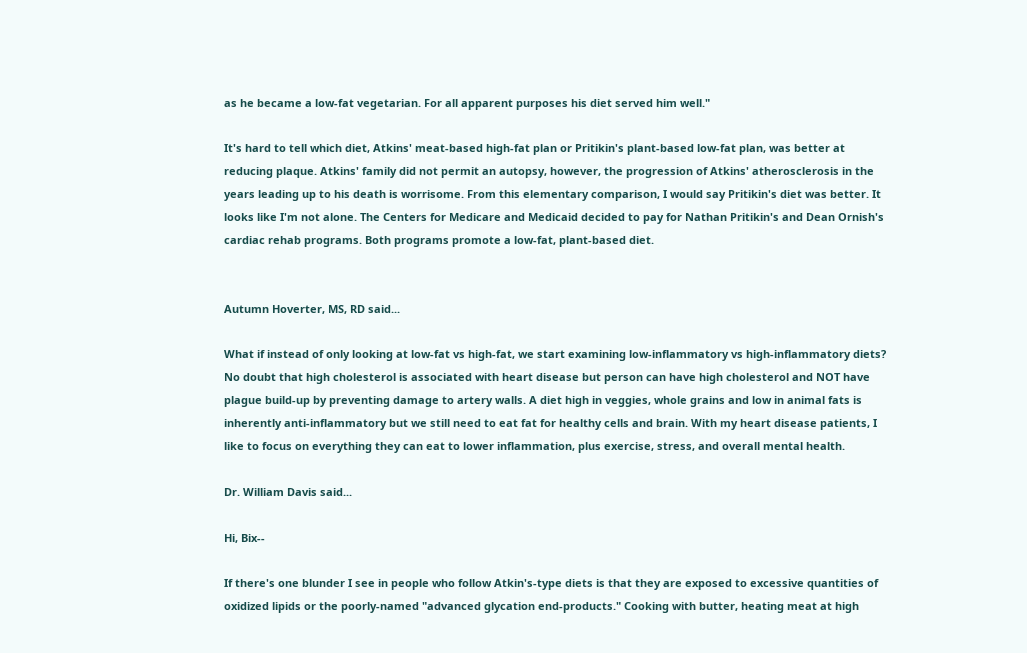as he became a low-fat vegetarian. For all apparent purposes his diet served him well."

It's hard to tell which diet, Atkins' meat-based high-fat plan or Pritikin's plant-based low-fat plan, was better at reducing plaque. Atkins' family did not permit an autopsy, however, the progression of Atkins' atherosclerosis in the years leading up to his death is worrisome. From this elementary comparison, I would say Pritikin's diet was better. It looks like I'm not alone. The Centers for Medicare and Medicaid decided to pay for Nathan Pritikin's and Dean Ornish's cardiac rehab programs. Both programs promote a low-fat, plant-based diet.


Autumn Hoverter, MS, RD said...

What if instead of only looking at low-fat vs high-fat, we start examining low-inflammatory vs high-inflammatory diets? No doubt that high cholesterol is associated with heart disease but person can have high cholesterol and NOT have plague build-up by preventing damage to artery walls. A diet high in veggies, whole grains and low in animal fats is inherently anti-inflammatory but we still need to eat fat for healthy cells and brain. With my heart disease patients, I like to focus on everything they can eat to lower inflammation, plus exercise, stress, and overall mental health.

Dr. William Davis said...

Hi, Bix--

If there's one blunder I see in people who follow Atkin's-type diets is that they are exposed to excessive quantities of oxidized lipids or the poorly-named "advanced glycation end-products." Cooking with butter, heating meat at high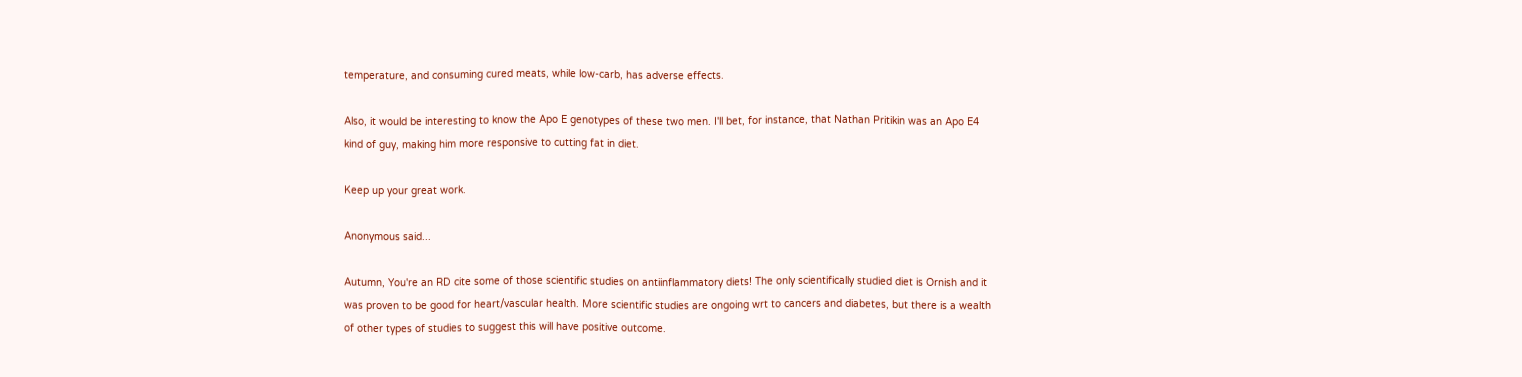temperature, and consuming cured meats, while low-carb, has adverse effects.

Also, it would be interesting to know the Apo E genotypes of these two men. I'll bet, for instance, that Nathan Pritikin was an Apo E4 kind of guy, making him more responsive to cutting fat in diet.

Keep up your great work.

Anonymous said...

Autumn, You're an RD cite some of those scientific studies on antiinflammatory diets! The only scientifically studied diet is Ornish and it was proven to be good for heart/vascular health. More scientific studies are ongoing wrt to cancers and diabetes, but there is a wealth of other types of studies to suggest this will have positive outcome.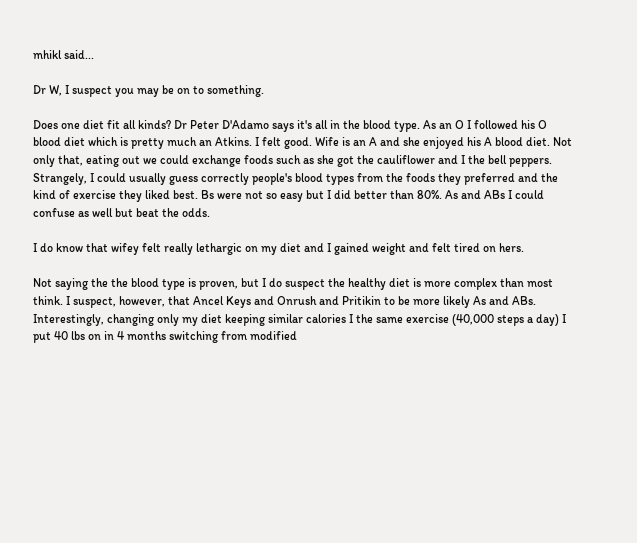mhikl said...

Dr W, I suspect you may be on to something.

Does one diet fit all kinds? Dr Peter D'Adamo says it's all in the blood type. As an O I followed his O blood diet which is pretty much an Atkins. I felt good. Wife is an A and she enjoyed his A blood diet. Not only that, eating out we could exchange foods such as she got the cauliflower and I the bell peppers. Strangely, I could usually guess correctly people's blood types from the foods they preferred and the kind of exercise they liked best. Bs were not so easy but I did better than 80%. As and ABs I could confuse as well but beat the odds.

I do know that wifey felt really lethargic on my diet and I gained weight and felt tired on hers.

Not saying the the blood type is proven, but I do suspect the healthy diet is more complex than most think. I suspect, however, that Ancel Keys and Onrush and Pritikin to be more likely As and ABs. Interestingly, changing only my diet keeping similar calories I the same exercise (40,000 steps a day) I put 40 lbs on in 4 months switching from modified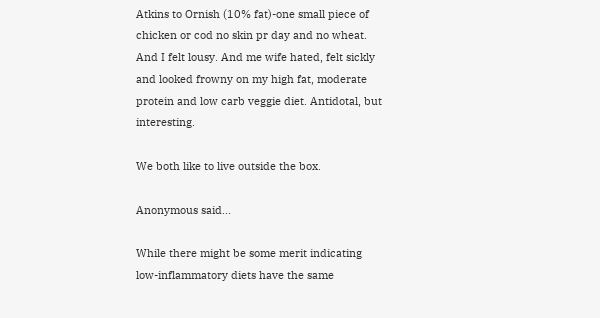Atkins to Ornish (10% fat)-one small piece of chicken or cod no skin pr day and no wheat. And I felt lousy. And me wife hated, felt sickly and looked frowny on my high fat, moderate protein and low carb veggie diet. Antidotal, but interesting.

We both like to live outside the box.

Anonymous said...

While there might be some merit indicating low-inflammatory diets have the same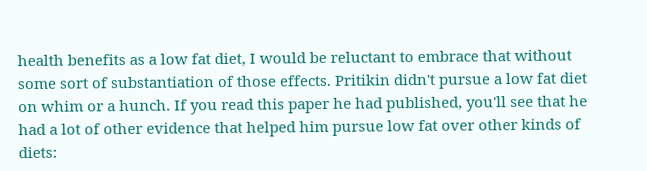health benefits as a low fat diet, I would be reluctant to embrace that without some sort of substantiation of those effects. Pritikin didn't pursue a low fat diet on whim or a hunch. If you read this paper he had published, you'll see that he had a lot of other evidence that helped him pursue low fat over other kinds of diets: